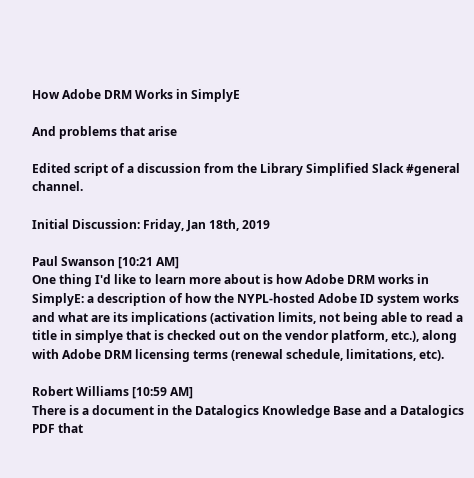How Adobe DRM Works in SimplyE

And problems that arise

Edited script of a discussion from the Library Simplified Slack #general channel.

Initial Discussion: Friday, Jan 18th, 2019

Paul Swanson [10:21 AM]
One thing I'd like to learn more about is how Adobe DRM works in SimplyE: a description of how the NYPL-hosted Adobe ID system works and what are its implications (activation limits, not being able to read a title in simplye that is checked out on the vendor platform, etc.), along with Adobe DRM licensing terms (renewal schedule, limitations, etc).

Robert Williams [10:59 AM]
There is a document in the Datalogics Knowledge Base and a Datalogics PDF that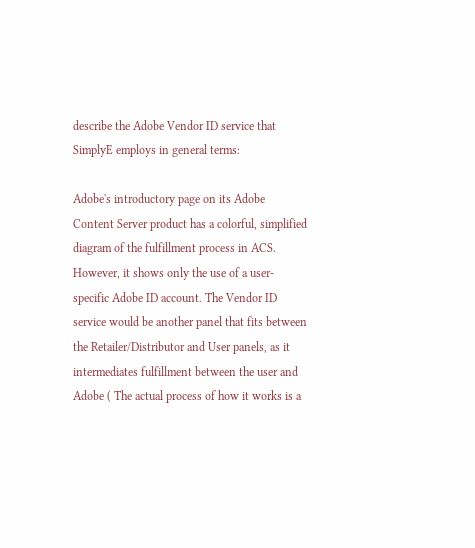describe the Adobe Vendor ID service that SimplyE employs in general terms:

Adobe's introductory page on its Adobe Content Server product has a colorful, simplified diagram of the fulfillment process in ACS. However, it shows only the use of a user-specific Adobe ID account. The Vendor ID service would be another panel that fits between the Retailer/Distributor and User panels, as it intermediates fulfillment between the user and Adobe ( The actual process of how it works is a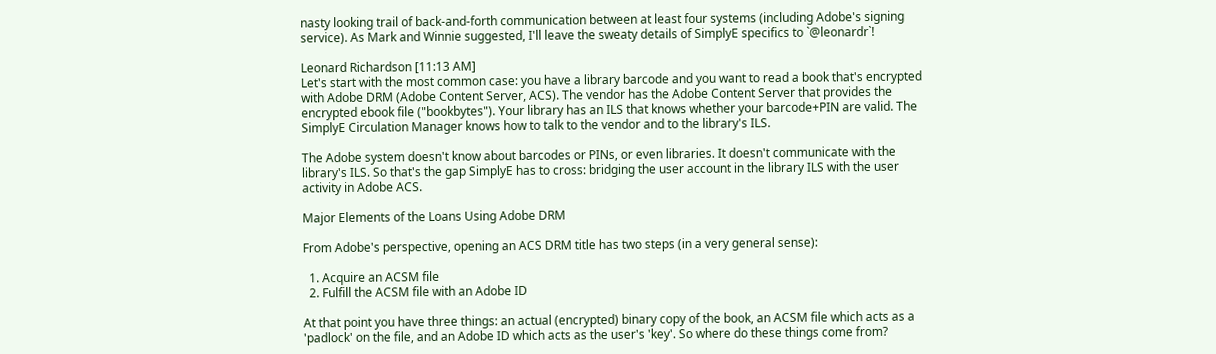nasty looking trail of back-and-forth communication between at least four systems (including Adobe's signing service). As Mark and Winnie suggested, I'll leave the sweaty details of SimplyE specifics to `@leonardr`!

Leonard Richardson [11:13 AM]
Let's start with the most common case: you have a library barcode and you want to read a book that's encrypted with Adobe DRM (Adobe Content Server, ACS). The vendor has the Adobe Content Server that provides the encrypted ebook file ("bookbytes"). Your library has an ILS that knows whether your barcode+PIN are valid. The SimplyE Circulation Manager knows how to talk to the vendor and to the library's ILS.

The Adobe system doesn't know about barcodes or PINs, or even libraries. It doesn't communicate with the library's ILS. So that's the gap SimplyE has to cross: bridging the user account in the library ILS with the user activity in Adobe ACS.

Major Elements of the Loans Using Adobe DRM

From Adobe's perspective, opening an ACS DRM title has two steps (in a very general sense):

  1. Acquire an ACSM file
  2. Fulfill the ACSM file with an Adobe ID

At that point you have three things: an actual (encrypted) binary copy of the book, an ACSM file which acts as a 'padlock' on the file, and an Adobe ID which acts as the user's 'key'. So where do these things come from?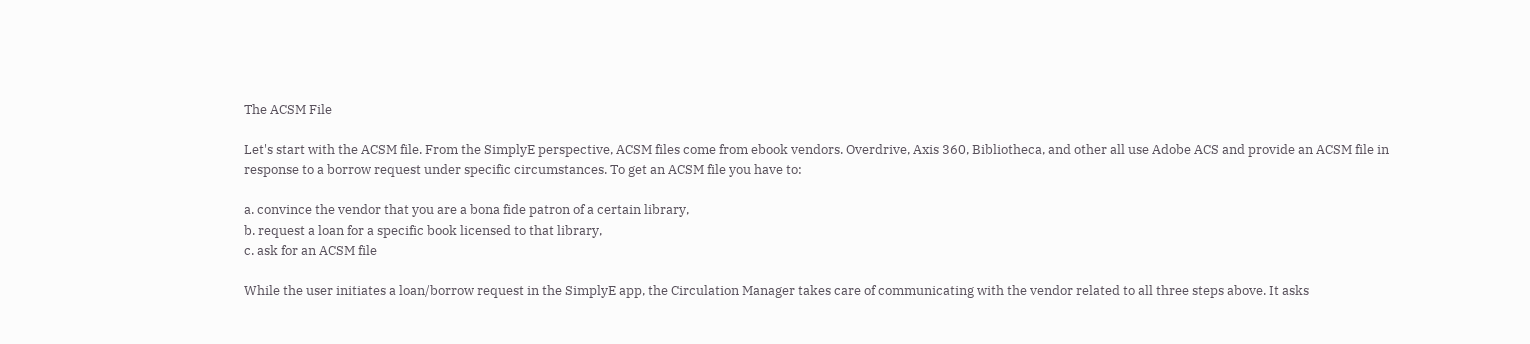The ACSM File

Let's start with the ACSM file. From the SimplyE perspective, ACSM files come from ebook vendors. Overdrive, Axis 360, Bibliotheca, and other all use Adobe ACS and provide an ACSM file in response to a borrow request under specific circumstances. To get an ACSM file you have to:

a. convince the vendor that you are a bona fide patron of a certain library,
b. request a loan for a specific book licensed to that library,
c. ask for an ACSM file

While the user initiates a loan/borrow request in the SimplyE app, the Circulation Manager takes care of communicating with the vendor related to all three steps above. It asks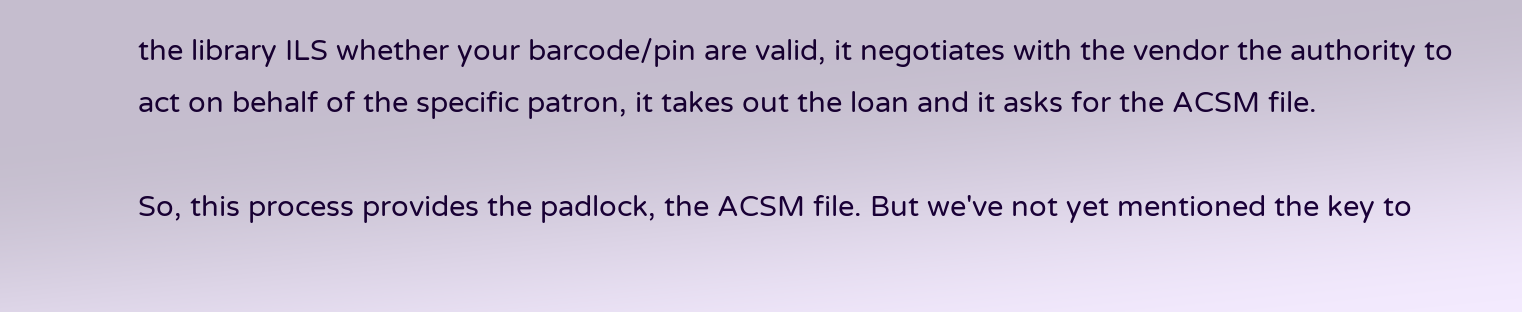the library ILS whether your barcode/pin are valid, it negotiates with the vendor the authority to act on behalf of the specific patron, it takes out the loan and it asks for the ACSM file.

So, this process provides the padlock, the ACSM file. But we've not yet mentioned the key to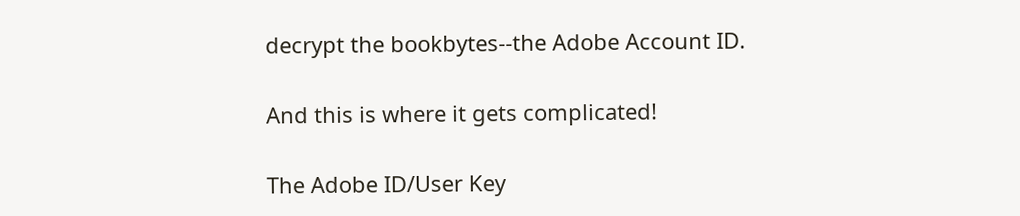decrypt the bookbytes--the Adobe Account ID.

And this is where it gets complicated!

The Adobe ID/User Key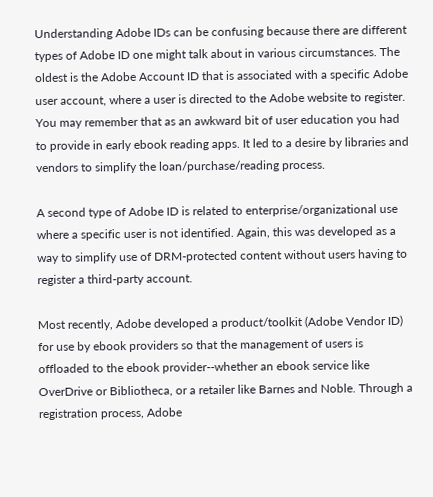Understanding Adobe IDs can be confusing because there are different types of Adobe ID one might talk about in various circumstances. The oldest is the Adobe Account ID that is associated with a specific Adobe user account, where a user is directed to the Adobe website to register. You may remember that as an awkward bit of user education you had to provide in early ebook reading apps. It led to a desire by libraries and vendors to simplify the loan/purchase/reading process.

A second type of Adobe ID is related to enterprise/organizational use where a specific user is not identified. Again, this was developed as a way to simplify use of DRM-protected content without users having to register a third-party account.

Most recently, Adobe developed a product/toolkit (Adobe Vendor ID) for use by ebook providers so that the management of users is offloaded to the ebook provider--whether an ebook service like OverDrive or Bibliotheca, or a retailer like Barnes and Noble. Through a registration process, Adobe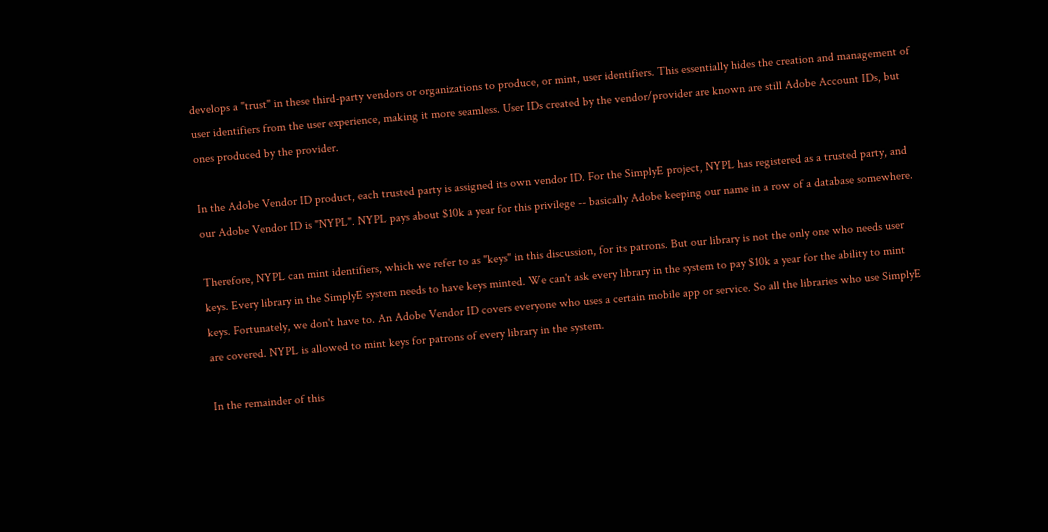develops a "trust" in these third-party vendors or organizations to produce, or mint, user identifiers. This essentially hides the creation and management of user identifiers from the user experience, making it more seamless. User IDs created by the vendor/provider are known are still Adobe Account IDs, but ones produced by the provider.

In the Adobe Vendor ID product, each trusted party is assigned its own vendor ID. For the SimplyE project, NYPL has registered as a trusted party, and our Adobe Vendor ID is "NYPL". NYPL pays about $10k a year for this privilege -- basically Adobe keeping our name in a row of a database somewhere.

Therefore, NYPL can mint identifiers, which we refer to as "keys" in this discussion, for its patrons. But our library is not the only one who needs user keys. Every library in the SimplyE system needs to have keys minted. We can't ask every library in the system to pay $10k a year for the ability to mint keys. Fortunately, we don't have to. An Adobe Vendor ID covers everyone who uses a certain mobile app or service. So all the libraries who use SimplyE are covered. NYPL is allowed to mint keys for patrons of every library in the system.

In the remainder of this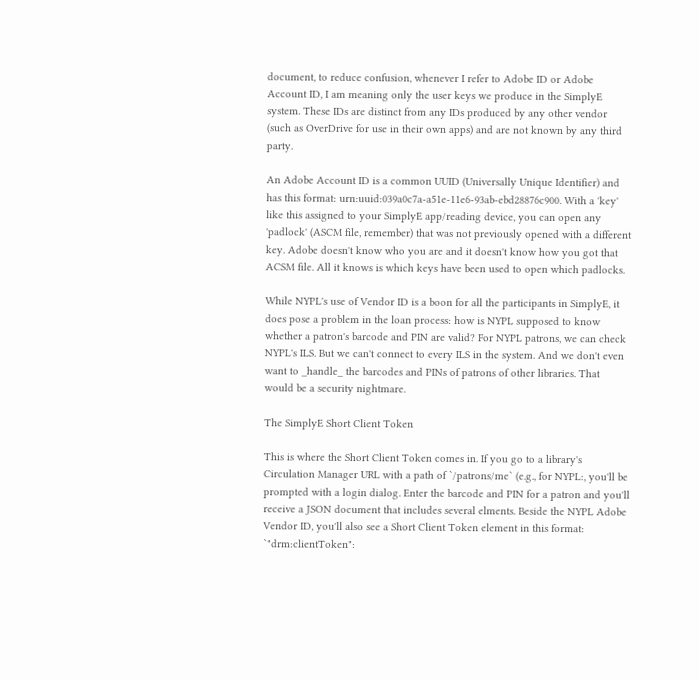document, to reduce confusion, whenever I refer to Adobe ID or Adobe Account ID, I am meaning only the user keys we produce in the SimplyE system. These IDs are distinct from any IDs produced by any other vendor (such as OverDrive for use in their own apps) and are not known by any third party.

An Adobe Account ID is a common UUID (Universally Unique Identifier) and has this format: urn:uuid:039a0c7a-a51e-11e6-93ab-ebd28876c900. With a 'key' like this assigned to your SimplyE app/reading device, you can open any 'padlock' (ASCM file, remember) that was not previously opened with a different key. Adobe doesn't know who you are and it doesn't know how you got that ACSM file. All it knows is which keys have been used to open which padlocks.

While NYPL's use of Vendor ID is a boon for all the participants in SimplyE, it does pose a problem in the loan process: how is NYPL supposed to know whether a patron's barcode and PIN are valid? For NYPL patrons, we can check NYPL's ILS. But we can't connect to every ILS in the system. And we don't even want to _handle_ the barcodes and PINs of patrons of other libraries. That would be a security nightmare.

The SimplyE Short Client Token

This is where the Short Client Token comes in. If you go to a library's Circulation Manager URL with a path of `/patrons/me` (e.g., for NYPL:, you'll be prompted with a login dialog. Enter the barcode and PIN for a patron and you'll receive a JSON document that includes several elments. Beside the NYPL Adobe Vendor ID, you'll also see a Short Client Token element in this format: `"drm:clientToken":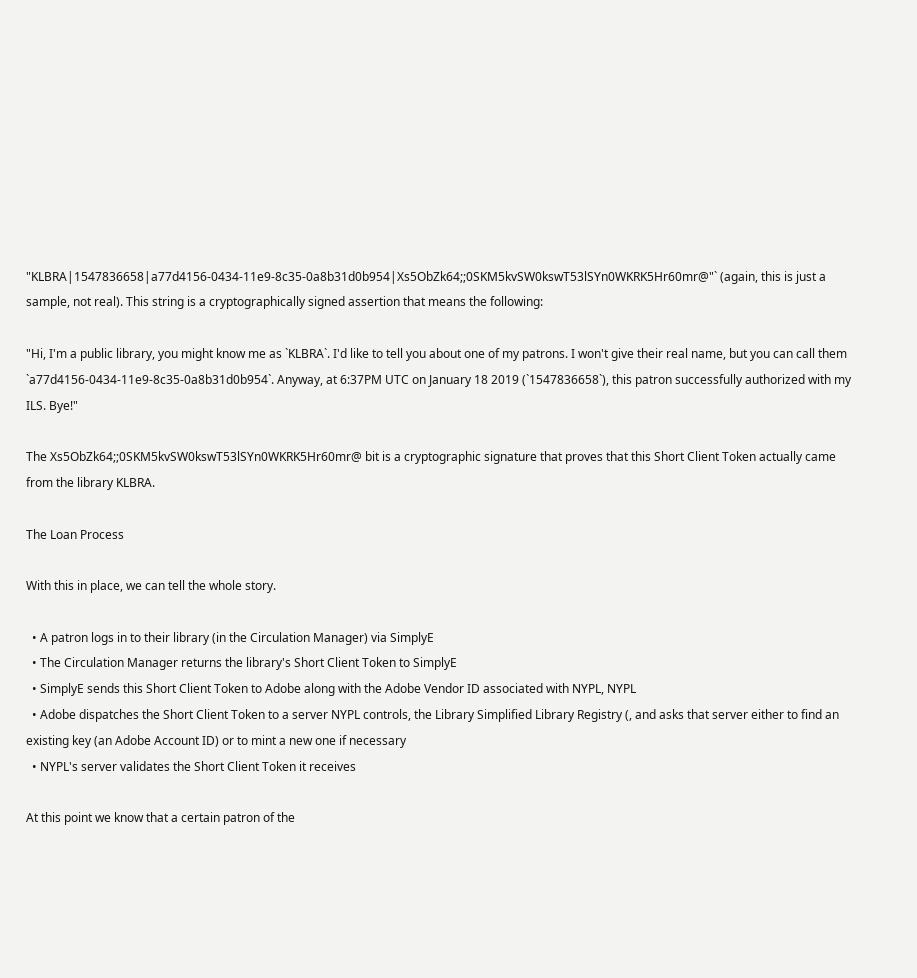"KLBRA|1547836658|a77d4156-0434-11e9-8c35-0a8b31d0b954|Xs5ObZk64;;0SKM5kvSW0kswT53lSYn0WKRK5Hr60mr@"` (again, this is just a sample, not real). This string is a cryptographically signed assertion that means the following:

"Hi, I'm a public library, you might know me as `KLBRA`. I'd like to tell you about one of my patrons. I won't give their real name, but you can call them `a77d4156-0434-11e9-8c35-0a8b31d0b954`. Anyway, at 6:37PM UTC on January 18 2019 (`1547836658`), this patron successfully authorized with my ILS. Bye!"

The Xs5ObZk64;;0SKM5kvSW0kswT53lSYn0WKRK5Hr60mr@ bit is a cryptographic signature that proves that this Short Client Token actually came from the library KLBRA.

The Loan Process

With this in place, we can tell the whole story.

  • A patron logs in to their library (in the Circulation Manager) via SimplyE
  • The Circulation Manager returns the library's Short Client Token to SimplyE
  • SimplyE sends this Short Client Token to Adobe along with the Adobe Vendor ID associated with NYPL, NYPL
  • Adobe dispatches the Short Client Token to a server NYPL controls, the Library Simplified Library Registry (, and asks that server either to find an existing key (an Adobe Account ID) or to mint a new one if necessary
  • NYPL's server validates the Short Client Token it receives

At this point we know that a certain patron of the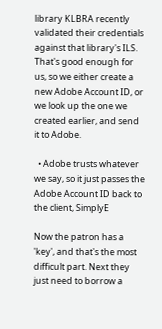library KLBRA recently validated their credentials against that library's ILS. That's good enough for us, so we either create a new Adobe Account ID, or we look up the one we created earlier, and send it to Adobe.

  • Adobe trusts whatever we say, so it just passes the Adobe Account ID back to the client, SimplyE

Now the patron has a 'key', and that's the most difficult part. Next they just need to borrow a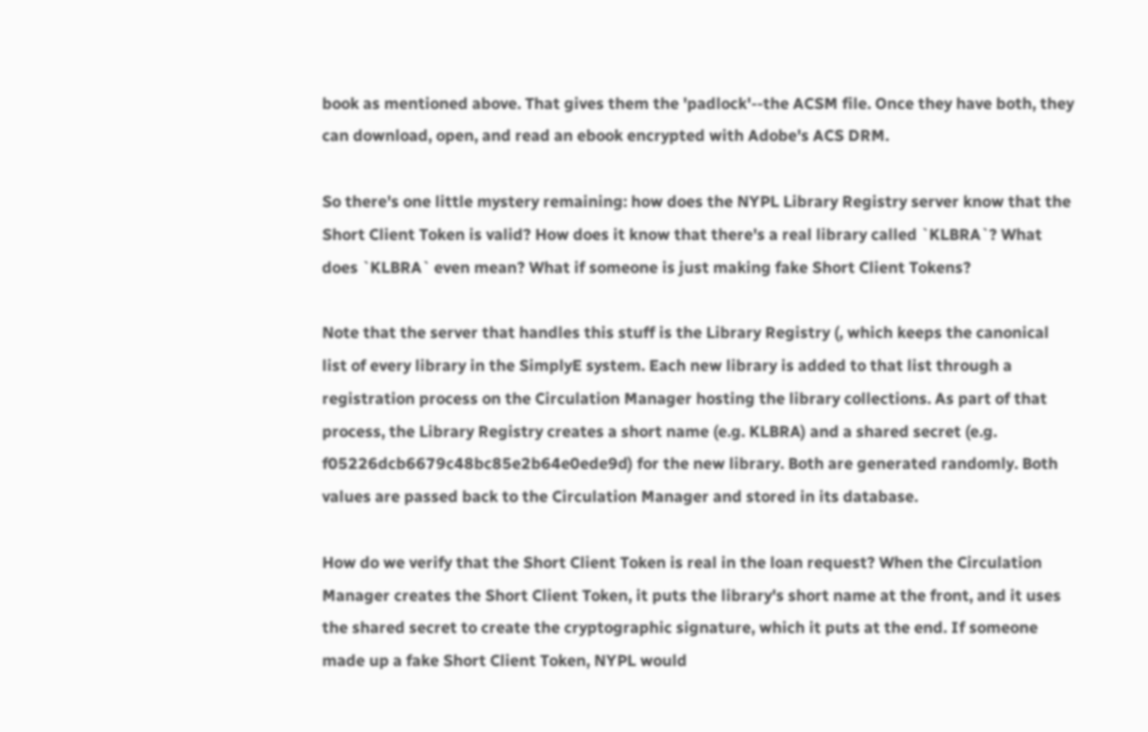book as mentioned above. That gives them the 'padlock'--the ACSM file. Once they have both, they can download, open, and read an ebook encrypted with Adobe's ACS DRM.

So there's one little mystery remaining: how does the NYPL Library Registry server know that the Short Client Token is valid? How does it know that there's a real library called `KLBRA`? What does `KLBRA` even mean? What if someone is just making fake Short Client Tokens?

Note that the server that handles this stuff is the Library Registry (, which keeps the canonical list of every library in the SimplyE system. Each new library is added to that list through a registration process on the Circulation Manager hosting the library collections. As part of that process, the Library Registry creates a short name (e.g. KLBRA) and a shared secret (e.g. f05226dcb6679c48bc85e2b64e0ede9d) for the new library. Both are generated randomly. Both values are passed back to the Circulation Manager and stored in its database.

How do we verify that the Short Client Token is real in the loan request? When the Circulation Manager creates the Short Client Token, it puts the library's short name at the front, and it uses the shared secret to create the cryptographic signature, which it puts at the end. If someone made up a fake Short Client Token, NYPL would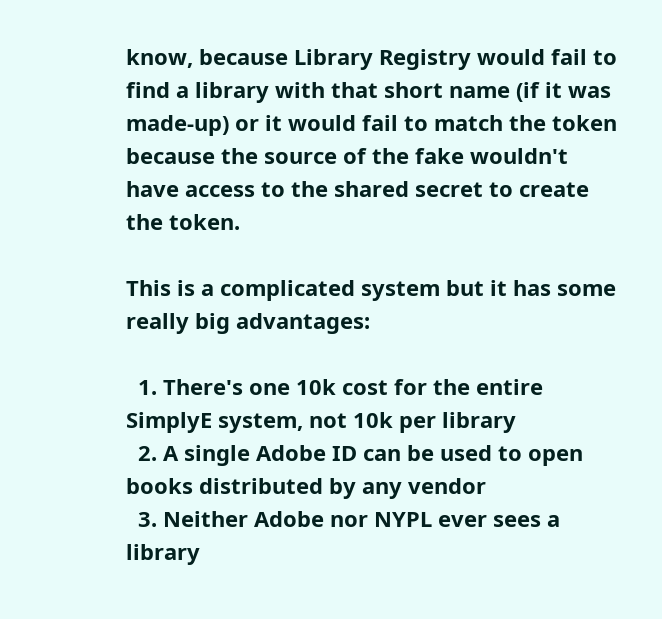know, because Library Registry would fail to find a library with that short name (if it was made-up) or it would fail to match the token because the source of the fake wouldn't have access to the shared secret to create the token.

This is a complicated system but it has some really big advantages:

  1. There's one 10k cost for the entire SimplyE system, not 10k per library
  2. A single Adobe ID can be used to open books distributed by any vendor
  3. Neither Adobe nor NYPL ever sees a library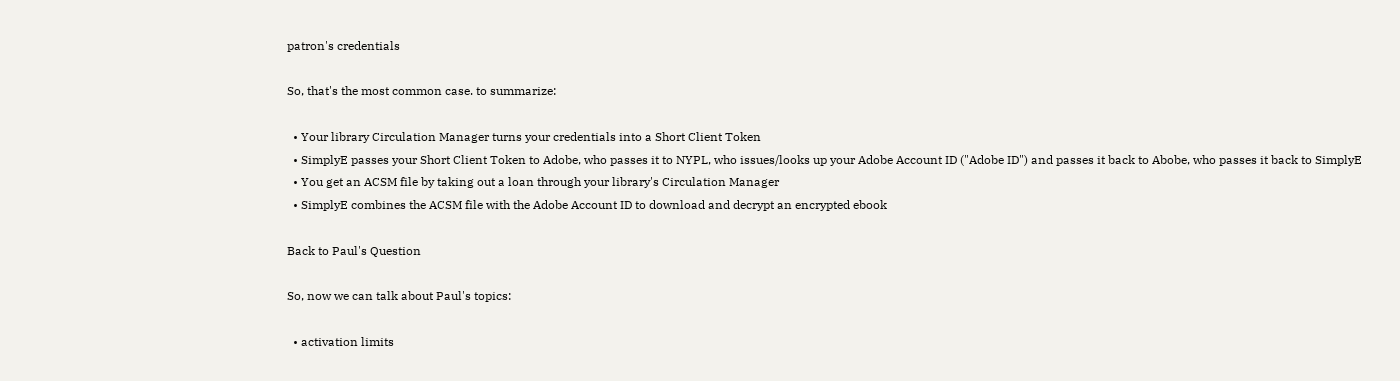patron's credentials

So, that's the most common case. to summarize:

  • Your library Circulation Manager turns your credentials into a Short Client Token
  • SimplyE passes your Short Client Token to Adobe, who passes it to NYPL, who issues/looks up your Adobe Account ID ("Adobe ID") and passes it back to Abobe, who passes it back to SimplyE
  • You get an ACSM file by taking out a loan through your library's Circulation Manager
  • SimplyE combines the ACSM file with the Adobe Account ID to download and decrypt an encrypted ebook

Back to Paul's Question

So, now we can talk about Paul's topics:

  • activation limits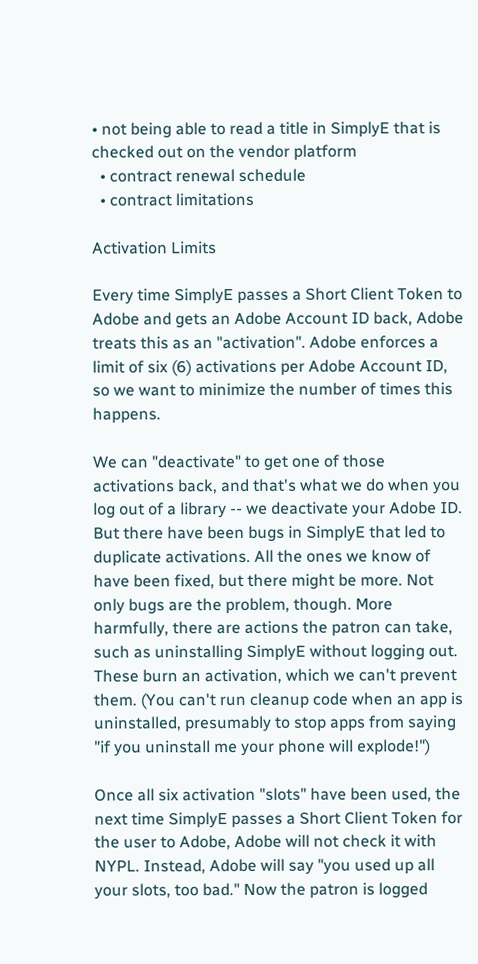• not being able to read a title in SimplyE that is checked out on the vendor platform
  • contract renewal schedule
  • contract limitations

Activation Limits

Every time SimplyE passes a Short Client Token to Adobe and gets an Adobe Account ID back, Adobe treats this as an "activation". Adobe enforces a limit of six (6) activations per Adobe Account ID, so we want to minimize the number of times this happens.

We can "deactivate" to get one of those activations back, and that's what we do when you log out of a library -- we deactivate your Adobe ID. But there have been bugs in SimplyE that led to duplicate activations. All the ones we know of have been fixed, but there might be more. Not only bugs are the problem, though. More harmfully, there are actions the patron can take, such as uninstalling SimplyE without logging out. These burn an activation, which we can't prevent them. (You can't run cleanup code when an app is uninstalled, presumably to stop apps from saying "if you uninstall me your phone will explode!")

Once all six activation "slots" have been used, the next time SimplyE passes a Short Client Token for the user to Adobe, Adobe will not check it with NYPL. Instead, Adobe will say "you used up all your slots, too bad." Now the patron is logged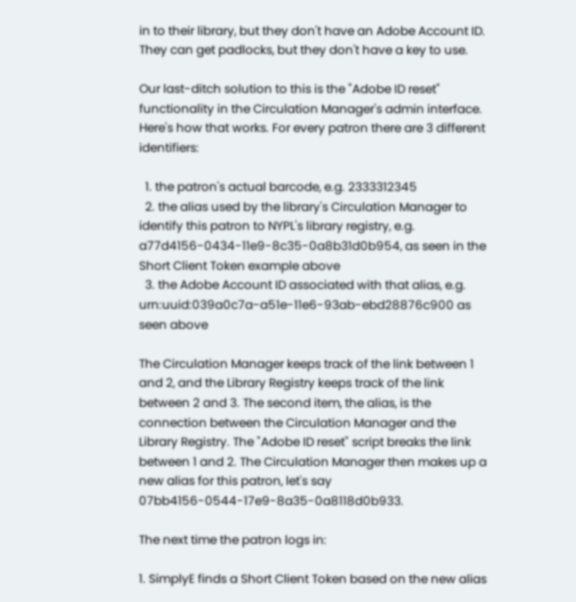in to their library, but they don't have an Adobe Account ID. They can get padlocks, but they don't have a key to use.

Our last-ditch solution to this is the "Adobe ID reset" functionality in the Circulation Manager's admin interface. Here's how that works. For every patron there are 3 different identifiers:

  1. the patron's actual barcode, e.g. 2333312345
  2. the alias used by the library's Circulation Manager to identify this patron to NYPL's library registry, e.g. a77d4156-0434-11e9-8c35-0a8b31d0b954, as seen in the Short Client Token example above
  3. the Adobe Account ID associated with that alias, e.g. urn:uuid:039a0c7a-a51e-11e6-93ab-ebd28876c900 as seen above

The Circulation Manager keeps track of the link between 1 and 2, and the Library Registry keeps track of the link between 2 and 3. The second item, the alias, is the connection between the Circulation Manager and the Library Registry. The "Adobe ID reset" script breaks the link between 1 and 2. The Circulation Manager then makes up a new alias for this patron, let's say 07bb4156-0544-17e9-8a35-0a8118d0b933.

The next time the patron logs in:

1. SimplyE finds a Short Client Token based on the new alias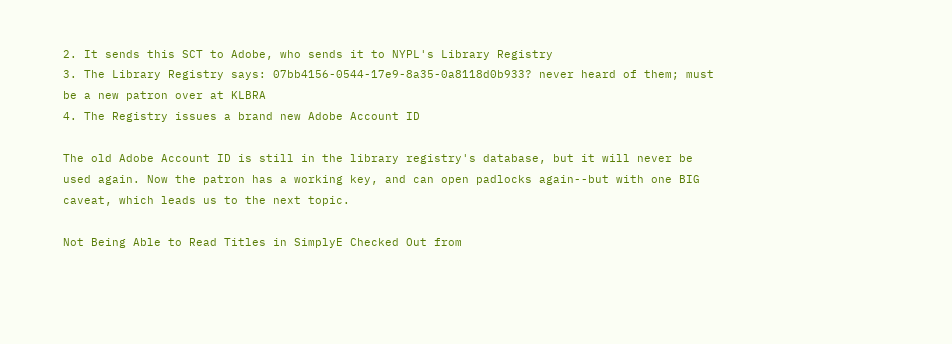2. It sends this SCT to Adobe, who sends it to NYPL's Library Registry
3. The Library Registry says: 07bb4156-0544-17e9-8a35-0a8118d0b933? never heard of them; must be a new patron over at KLBRA
4. The Registry issues a brand new Adobe Account ID

The old Adobe Account ID is still in the library registry's database, but it will never be used again. Now the patron has a working key, and can open padlocks again--but with one BIG caveat, which leads us to the next topic.

Not Being Able to Read Titles in SimplyE Checked Out from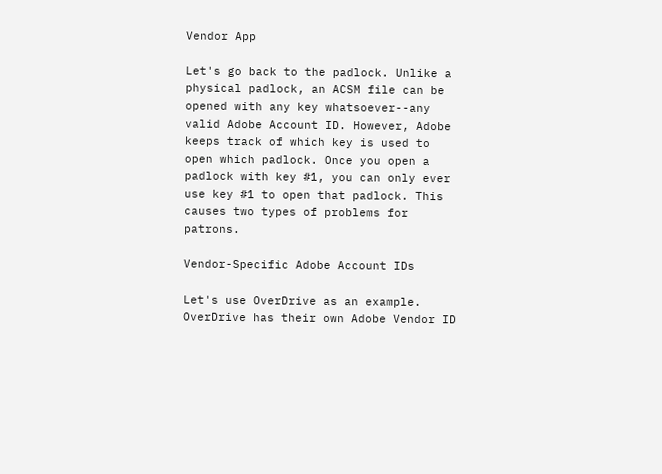Vendor App

Let's go back to the padlock. Unlike a physical padlock, an ACSM file can be opened with any key whatsoever--any valid Adobe Account ID. However, Adobe keeps track of which key is used to open which padlock. Once you open a padlock with key #1, you can only ever use key #1 to open that padlock. This causes two types of problems for patrons.

Vendor-Specific Adobe Account IDs

Let's use OverDrive as an example. OverDrive has their own Adobe Vendor ID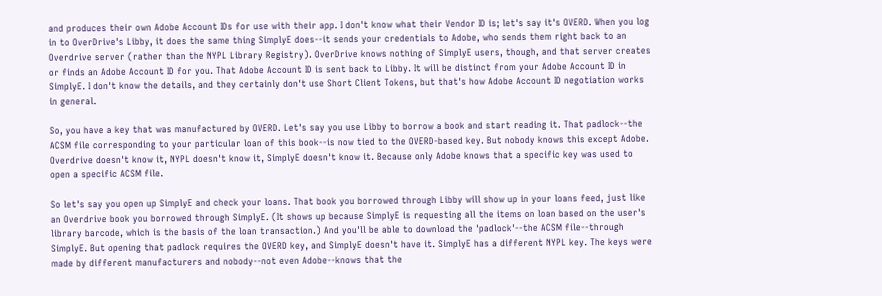and produces their own Adobe Account IDs for use with their app. I don't know what their Vendor ID is; let's say it's OVERD. When you log in to OverDrive's Libby, it does the same thing SimplyE does--it sends your credentials to Adobe, who sends them right back to an Overdrive server (rather than the NYPL Library Registry). OverDrive knows nothing of SimplyE users, though, and that server creates or finds an Adobe Account ID for you. That Adobe Account ID is sent back to Libby. It will be distinct from your Adobe Account ID in SimplyE. I don't know the details, and they certainly don't use Short Client Tokens, but that's how Adobe Account ID negotiation works in general.

So, you have a key that was manufactured by OVERD. Let's say you use Libby to borrow a book and start reading it. That padlock--the ACSM file corresponding to your particular loan of this book--is now tied to the OVERD-based key. But nobody knows this except Adobe. Overdrive doesn't know it, NYPL doesn't know it, SimplyE doesn't know it. Because only Adobe knows that a specific key was used to open a specific ACSM file.

So let's say you open up SimplyE and check your loans. That book you borrowed through Libby will show up in your loans feed, just like an Overdrive book you borrowed through SimplyE. (It shows up because SimplyE is requesting all the items on loan based on the user's library barcode, which is the basis of the loan transaction.) And you'll be able to download the 'padlock'--the ACSM file--through SimplyE. But opening that padlock requires the OVERD key, and SimplyE doesn't have it. SimplyE has a different NYPL key. The keys were made by different manufacturers and nobody--not even Adobe--knows that the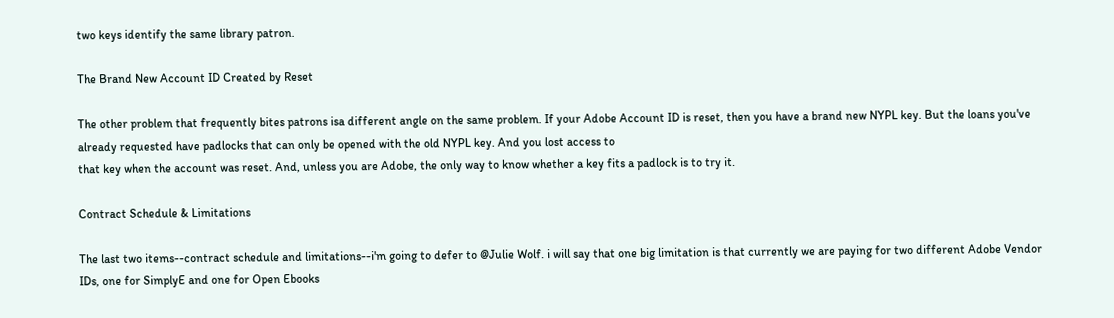two keys identify the same library patron.

The Brand New Account ID Created by Reset

The other problem that frequently bites patrons isa different angle on the same problem. If your Adobe Account ID is reset, then you have a brand new NYPL key. But the loans you've already requested have padlocks that can only be opened with the old NYPL key. And you lost access to
that key when the account was reset. And, unless you are Adobe, the only way to know whether a key fits a padlock is to try it.

Contract Schedule & Limitations

The last two items--contract schedule and limitations--i'm going to defer to @Julie Wolf. i will say that one big limitation is that currently we are paying for two different Adobe Vendor IDs, one for SimplyE and one for Open Ebooks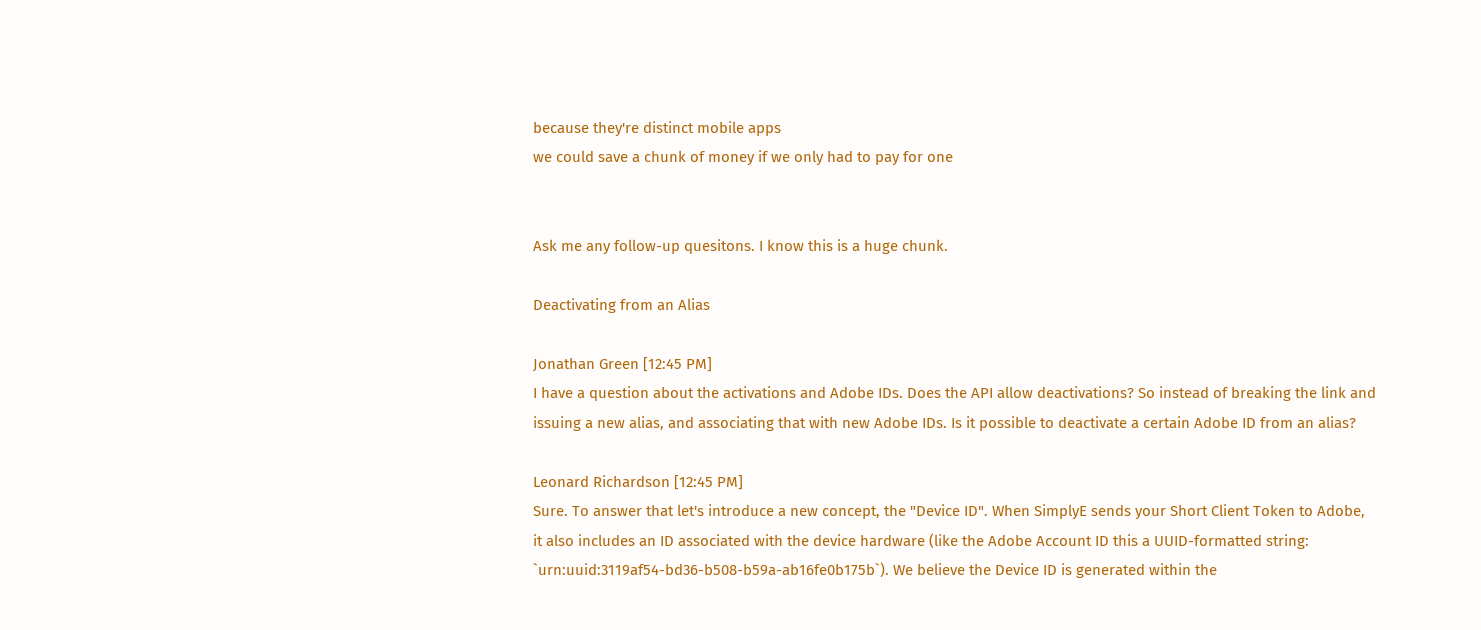because they're distinct mobile apps
we could save a chunk of money if we only had to pay for one


Ask me any follow-up quesitons. I know this is a huge chunk.

Deactivating from an Alias

Jonathan Green [12:45 PM]
I have a question about the activations and Adobe IDs. Does the API allow deactivations? So instead of breaking the link and issuing a new alias, and associating that with new Adobe IDs. Is it possible to deactivate a certain Adobe ID from an alias?

Leonard Richardson [12:45 PM]
Sure. To answer that let's introduce a new concept, the "Device ID". When SimplyE sends your Short Client Token to Adobe, it also includes an ID associated with the device hardware (like the Adobe Account ID this a UUID-formatted string: `urn:uuid:3119af54-bd36-b508-b59a-ab16fe0b175b`). We believe the Device ID is generated within the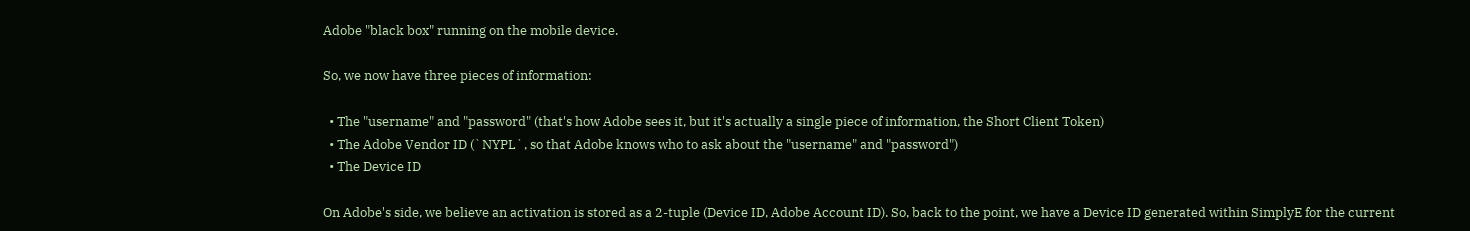Adobe "black box" running on the mobile device.

So, we now have three pieces of information:

  • The "username" and "password" (that's how Adobe sees it, but it's actually a single piece of information, the Short Client Token)
  • The Adobe Vendor ID (`NYPL`, so that Adobe knows who to ask about the "username" and "password")
  • The Device ID

On Adobe's side, we believe an activation is stored as a 2-tuple (Device ID, Adobe Account ID). So, back to the point, we have a Device ID generated within SimplyE for the current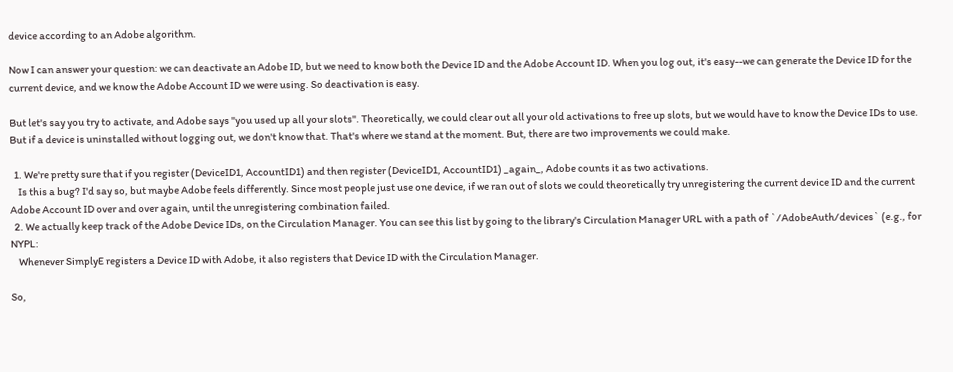device according to an Adobe algorithm.

Now I can answer your question: we can deactivate an Adobe ID, but we need to know both the Device ID and the Adobe Account ID. When you log out, it's easy--we can generate the Device ID for the current device, and we know the Adobe Account ID we were using. So deactivation is easy.

But let's say you try to activate, and Adobe says "you used up all your slots". Theoretically, we could clear out all your old activations to free up slots, but we would have to know the Device IDs to use. But if a device is uninstalled without logging out, we don't know that. That's where we stand at the moment. But, there are two improvements we could make.

  1. We're pretty sure that if you register (DeviceID1, AccountID1) and then register (DeviceID1, AccountID1) _again_, Adobe counts it as two activations.
    Is this a bug? I'd say so, but maybe Adobe feels differently. Since most people just use one device, if we ran out of slots we could theoretically try unregistering the current device ID and the current Adobe Account ID over and over again, until the unregistering combination failed.
  2. We actually keep track of the Adobe Device IDs, on the Circulation Manager. You can see this list by going to the library's Circulation Manager URL with a path of `/AdobeAuth/devices` (e.g., for NYPL:
    Whenever SimplyE registers a Device ID with Adobe, it also registers that Device ID with the Circulation Manager.

So,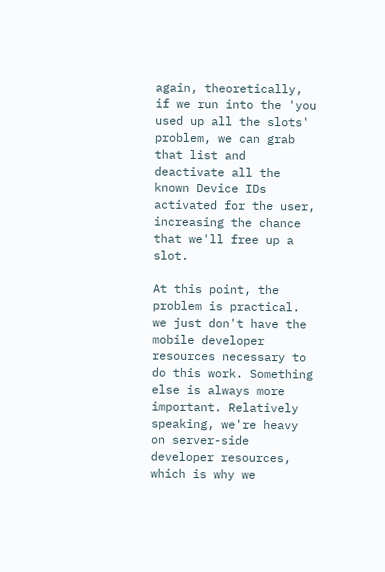again, theoretically, if we run into the 'you used up all the slots' problem, we can grab that list and deactivate all the known Device IDs activated for the user, increasing the chance that we'll free up a slot.

At this point, the problem is practical. we just don't have the mobile developer resources necessary to do this work. Something else is always more important. Relatively speaking, we're heavy on server-side developer resources, which is why we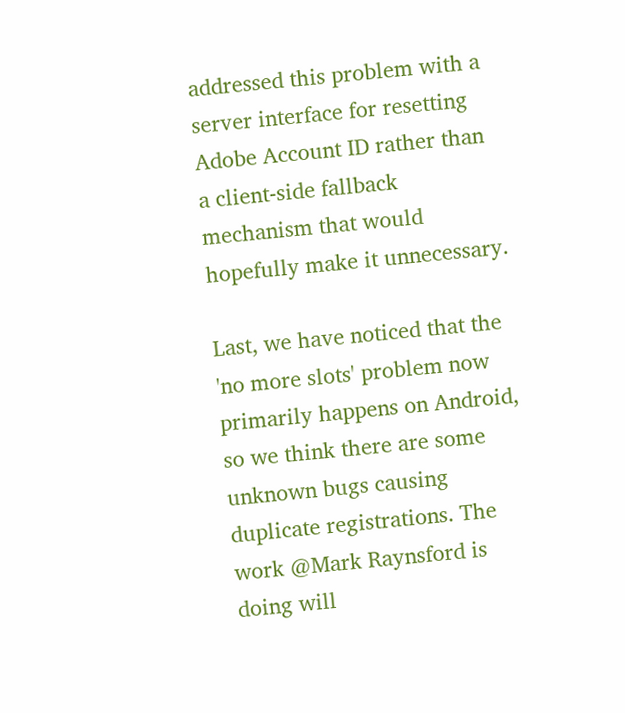addressed this problem with a server interface for resetting Adobe Account ID rather than a client-side fallback mechanism that would hopefully make it unnecessary.

Last, we have noticed that the 'no more slots' problem now primarily happens on Android, so we think there are some unknown bugs causing duplicate registrations. The work @Mark Raynsford is doing will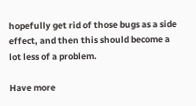hopefully get rid of those bugs as a side effect, and then this should become a lot less of a problem.

Have more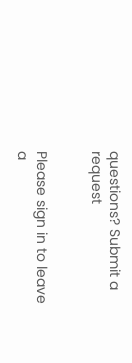questions? Submit a request


Please sign in to leave a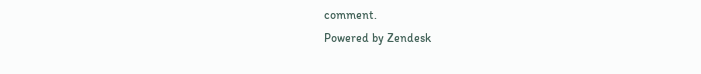comment.
Powered by Zendesk